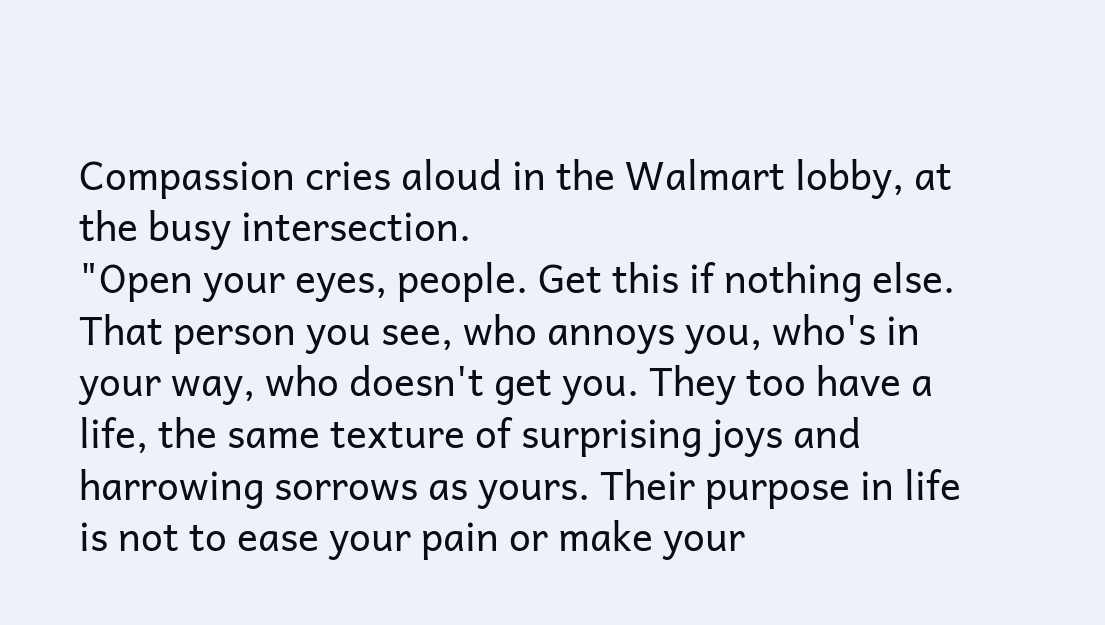Compassion cries aloud in the Walmart lobby, at the busy intersection.
"Open your eyes, people. Get this if nothing else. That person you see, who annoys you, who's in your way, who doesn't get you. They too have a life, the same texture of surprising joys and harrowing sorrows as yours. Their purpose in life is not to ease your pain or make your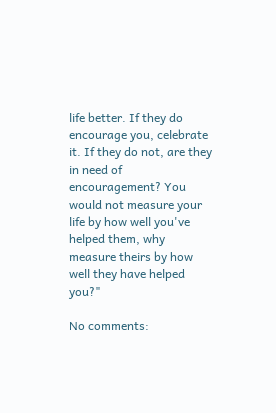life better. If they do encourage you, celebrate it. If they do not, are they in need of encouragement? You would not measure your life by how well you've helped them, why measure theirs by how well they have helped you?"

No comments: